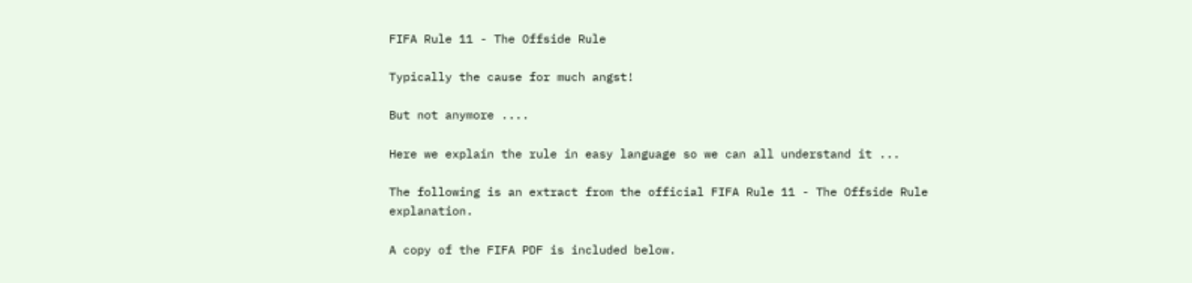FIFA Rule 11 - The Offside Rule

Typically the cause for much angst!

But not anymore ....

Here we explain the rule in easy language so we can all understand it ...

The following is an extract from the official FIFA Rule 11 - The Offside Rule explanation.

A copy of the FIFA PDF is included below.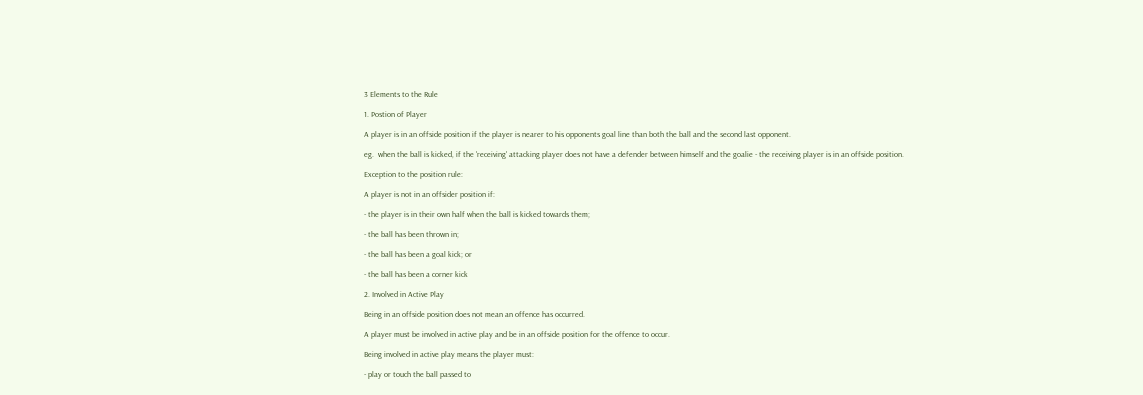3 Elements to the Rule

1. Postion of Player

A player is in an offside position if the player is nearer to his opponents goal line than both the ball and the second last opponent.

eg.  when the ball is kicked, if the 'receiving' attacking player does not have a defender between himself and the goalie - the receiving player is in an offside position.

Exception to the position rule:

A player is not in an offsider position if:

- the player is in their own half when the ball is kicked towards them;

- the ball has been thrown in;

- the ball has been a goal kick; or

- the ball has been a corner kick

2. Involved in Active Play

Being in an offside position does not mean an offence has occurred.

A player must be involved in active play and be in an offside position for the offence to occur.

Being involved in active play means the player must:

- play or touch the ball passed to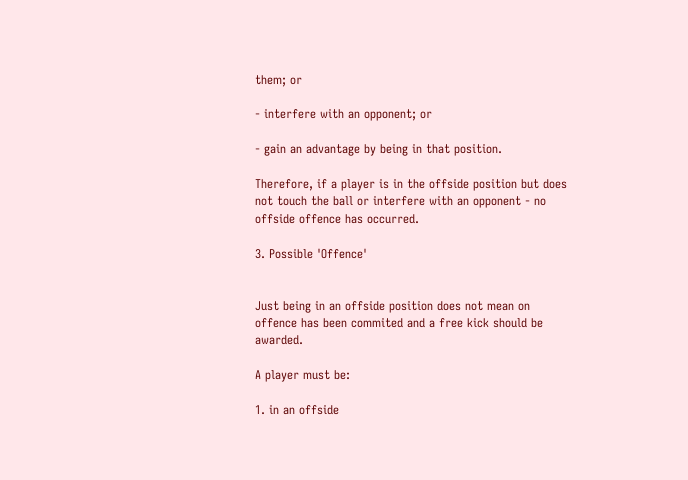them; or

- interfere with an opponent; or

- gain an advantage by being in that position.

Therefore, if a player is in the offside position but does not touch the ball or interfere with an opponent - no offside offence has occurred.

3. Possible 'Offence'


Just being in an offside position does not mean on offence has been commited and a free kick should be awarded.

A player must be:

1. in an offside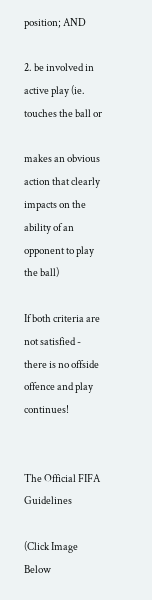position; AND

2. be involved in active play (ie. touches the ball or

makes an obvious action that clearly impacts on the ability of an opponent to play the ball)

If both criteria are not satisfied - there is no offside offence and play continues!


The Official FIFA Guidelines

(Click Image Below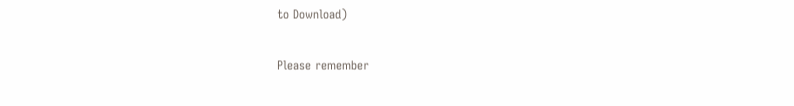to Download)

Please remember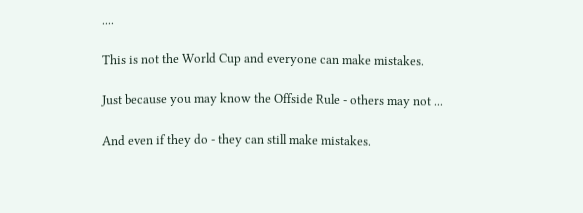....

This is not the World Cup and everyone can make mistakes.

Just because you may know the Offside Rule - others may not ...

And even if they do - they can still make mistakes.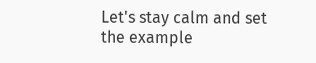Let's stay calm and set the example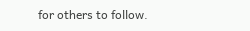for others to follow.